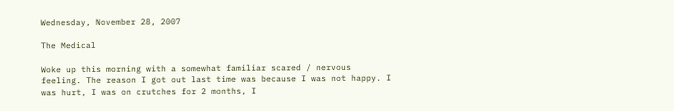Wednesday, November 28, 2007

The Medical

Woke up this morning with a somewhat familiar scared / nervous feeling. The reason I got out last time was because I was not happy. I was hurt, I was on crutches for 2 months, I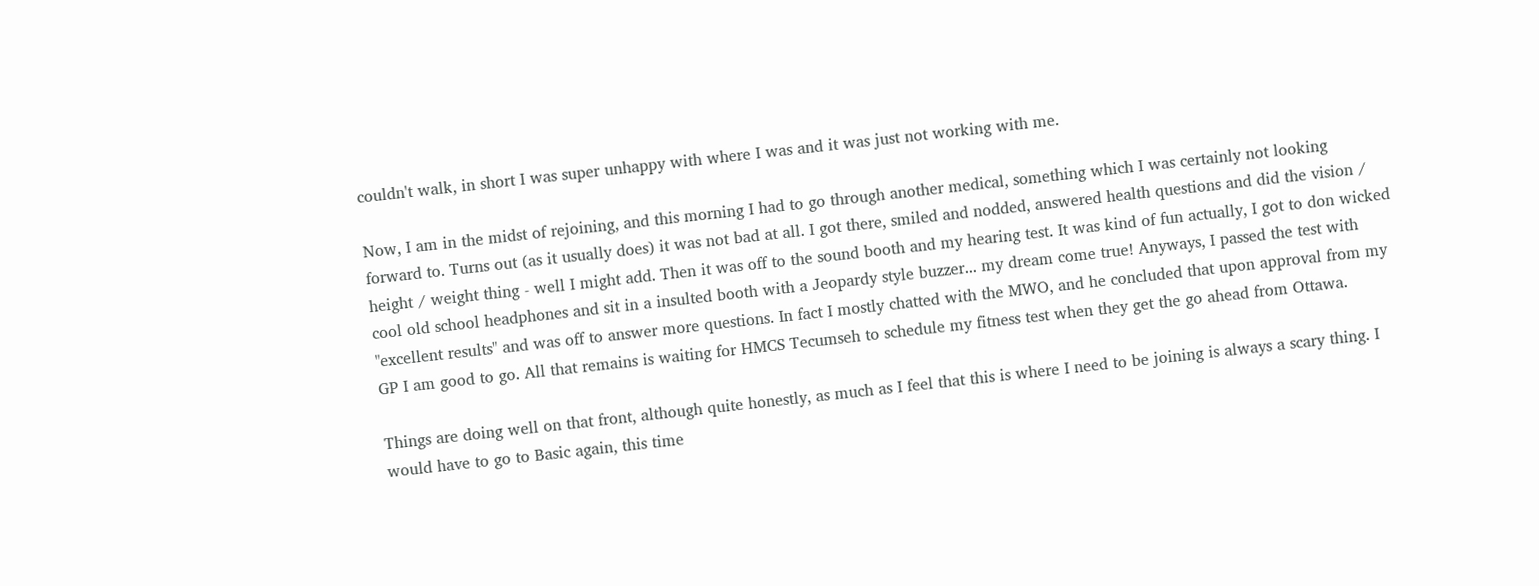couldn't walk, in short I was super unhappy with where I was and it was just not working with me.

Now, I am in the midst of rejoining, and this morning I had to go through another medical, something which I was certainly not looking forward to. Turns out (as it usually does) it was not bad at all. I got there, smiled and nodded, answered health questions and did the vision / height / weight thing - well I might add. Then it was off to the sound booth and my hearing test. It was kind of fun actually, I got to don wicked cool old school headphones and sit in a insulted booth with a Jeopardy style buzzer... my dream come true! Anyways, I passed the test with "excellent results" and was off to answer more questions. In fact I mostly chatted with the MWO, and he concluded that upon approval from my GP I am good to go. All that remains is waiting for HMCS Tecumseh to schedule my fitness test when they get the go ahead from Ottawa.

Things are doing well on that front, although quite honestly, as much as I feel that this is where I need to be joining is always a scary thing. I would have to go to Basic again, this time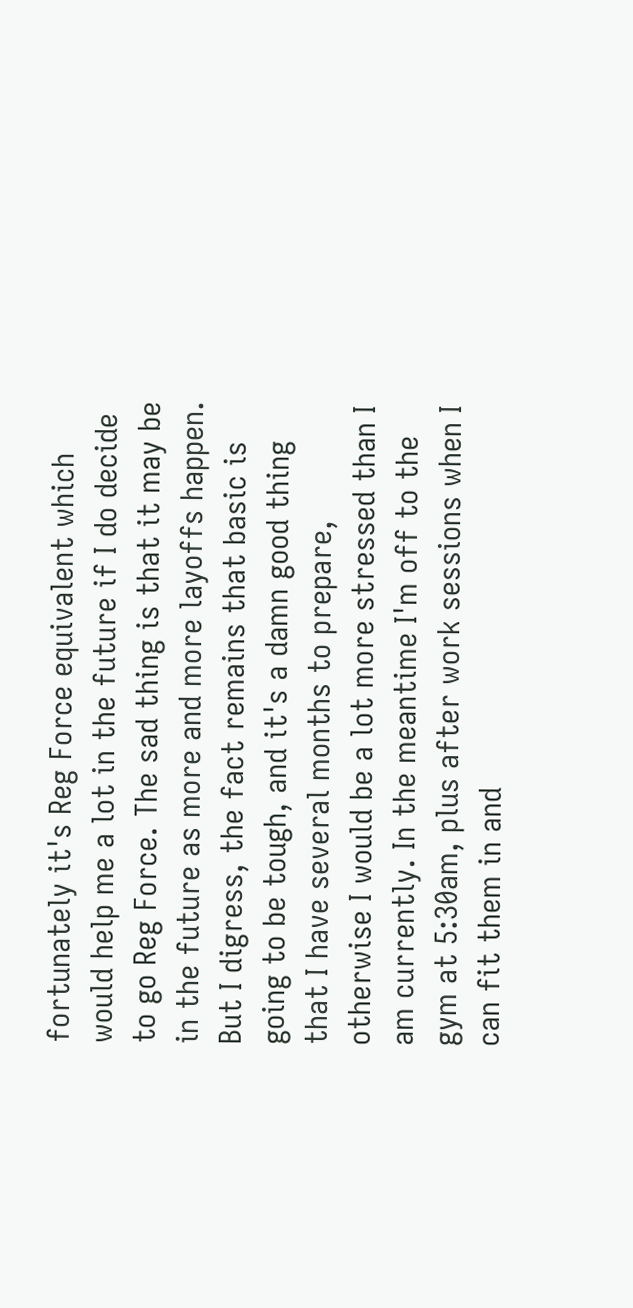fortunately it's Reg Force equivalent which would help me a lot in the future if I do decide to go Reg Force. The sad thing is that it may be in the future as more and more layoffs happen. But I digress, the fact remains that basic is going to be tough, and it's a damn good thing that I have several months to prepare, otherwise I would be a lot more stressed than I am currently. In the meantime I'm off to the gym at 5:30am, plus after work sessions when I can fit them in and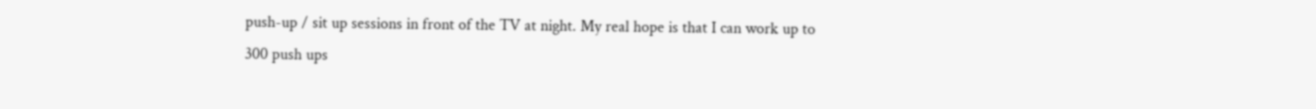push-up / sit up sessions in front of the TV at night. My real hope is that I can work up to 300 push ups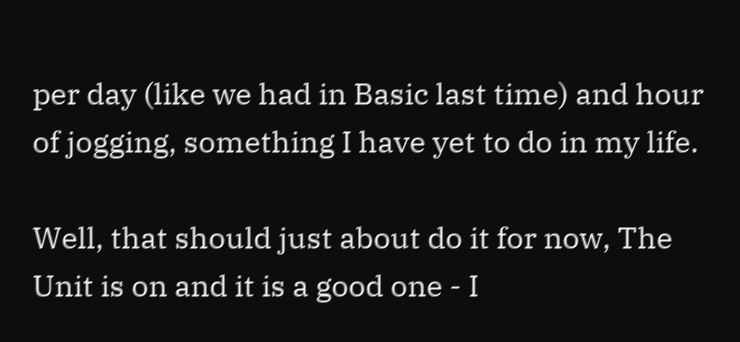per day (like we had in Basic last time) and hour of jogging, something I have yet to do in my life.

Well, that should just about do it for now, The Unit is on and it is a good one - I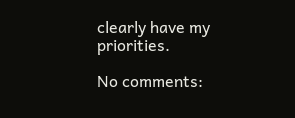clearly have my priorities.

No comments: